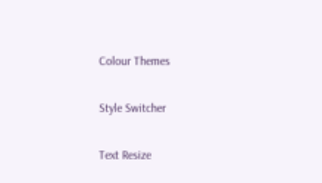Colour Themes

Style Switcher

Text Resize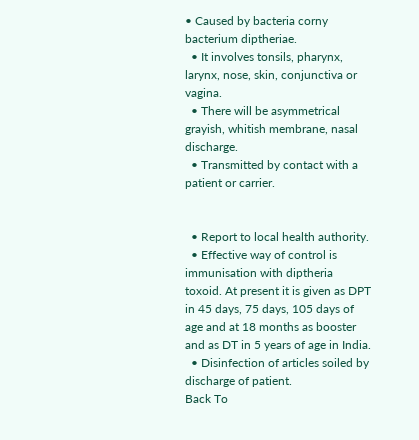• Caused by bacteria corny bacterium diptheriae.
  • It involves tonsils, pharynx, larynx, nose, skin, conjunctiva or vagina.
  • There will be asymmetrical grayish, whitish membrane, nasal discharge.
  • Transmitted by contact with a patient or carrier.


  • Report to local health authority.
  • Effective way of control is immunisation with diptheria toxoid. At present it is given as DPT in 45 days, 75 days, 105 days of age and at 18 months as booster and as DT in 5 years of age in India.
  • Disinfection of articles soiled by discharge of patient.
Back To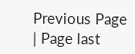Previous Page | Page last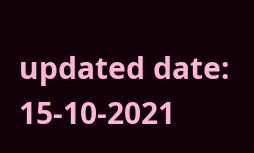updated date: 15-10-2021